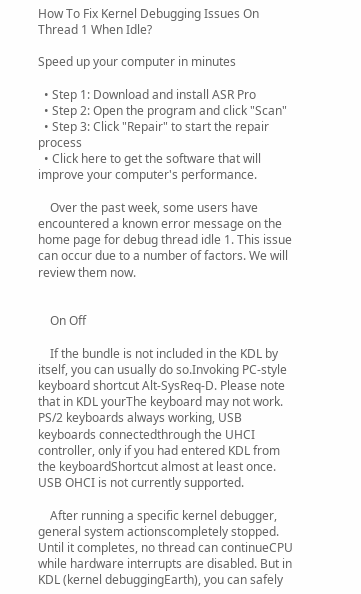How To Fix Kernel Debugging Issues On Thread 1 When Idle?

Speed up your computer in minutes

  • Step 1: Download and install ASR Pro
  • Step 2: Open the program and click "Scan"
  • Step 3: Click "Repair" to start the repair process
  • Click here to get the software that will improve your computer's performance.

    Over the past week, some users have encountered a known error message on the home page for debug thread idle 1. This issue can occur due to a number of factors. We will review them now.


    On Off

    If the bundle is not included in the KDL by itself, you can usually do so.Invoking PC-style keyboard shortcut Alt-SysReq-D. Please note that in KDL yourThe keyboard may not work. PS/2 keyboards always working, USB keyboards connectedthrough the UHCI controller, only if you had entered KDL from the keyboardShortcut almost at least once. USB OHCI is not currently supported.

    After running a specific kernel debugger, general system actionscompletely stopped. Until it completes, no thread can continueCPU while hardware interrupts are disabled. But in KDL (kernel debuggingEarth), you can safely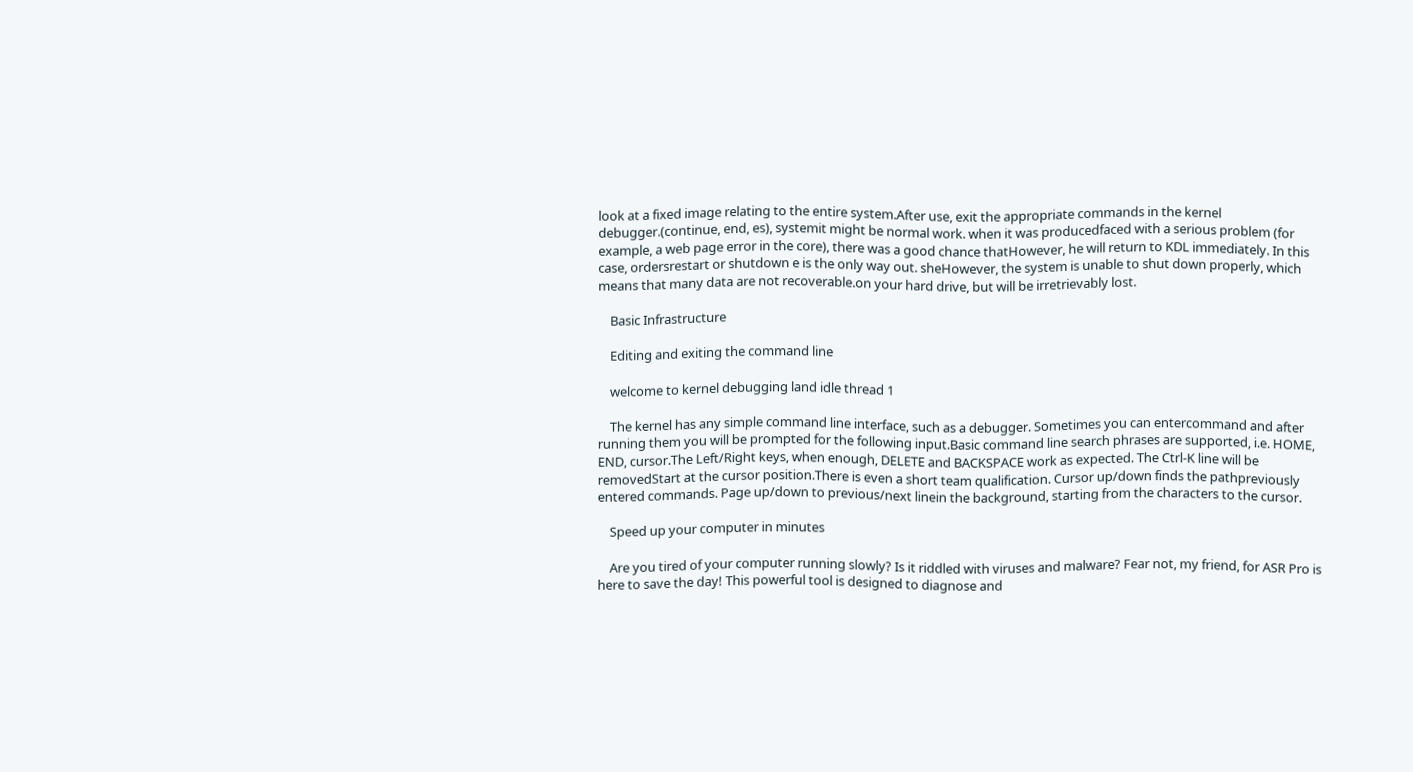look at a fixed image relating to the entire system.After use, exit the appropriate commands in the kernel debugger.(continue, end, es), systemit might be normal work. when it was producedfaced with a serious problem (for example, a web page error in the core), there was a good chance thatHowever, he will return to KDL immediately. In this case, ordersrestart or shutdown e is the only way out. sheHowever, the system is unable to shut down properly, which means that many data are not recoverable.on your hard drive, but will be irretrievably lost.

    Basic Infrastructure

    Editing and exiting the command line

    welcome to kernel debugging land idle thread 1

    The kernel has any simple command line interface, such as a debugger. Sometimes you can entercommand and after running them you will be prompted for the following input.Basic command line search phrases are supported, i.e. HOME, END, cursor.The Left/Right keys, when enough, DELETE and BACKSPACE work as expected. The Ctrl-K line will be removedStart at the cursor position.There is even a short team qualification. Cursor up/down finds the pathpreviously entered commands. Page up/down to previous/next linein the background, starting from the characters to the cursor.

    Speed up your computer in minutes

    Are you tired of your computer running slowly? Is it riddled with viruses and malware? Fear not, my friend, for ASR Pro is here to save the day! This powerful tool is designed to diagnose and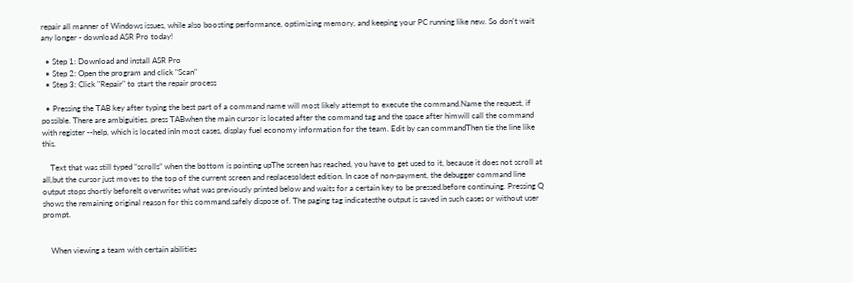repair all manner of Windows issues, while also boosting performance, optimizing memory, and keeping your PC running like new. So don't wait any longer - download ASR Pro today!

  • Step 1: Download and install ASR Pro
  • Step 2: Open the program and click "Scan"
  • Step 3: Click "Repair" to start the repair process

  • Pressing the TAB key after typing the best part of a command name will most likely attempt to execute the command.Name the request, if possible. There are ambiguities. press TABwhen the main cursor is located after the command tag and the space after himwill call the command with register --help, which is located inIn most cases, display fuel economy information for the team. Edit by can commandThen tie the line like this.

    Text that was still typed “scrolls” when the bottom is pointing upThe screen has reached, you have to get used to it, because it does not scroll at all,but the cursor just moves to the top of the current screen and replacesoldest edition. In case of non-payment, the debugger command line output stops shortly beforeIt overwrites what was previously printed below and waits for a certain key to be pressed.before continuing. Pressing Q shows the remaining original reason for this command.safely dispose of. The paging tag indicatesthe output is saved in such cases or without user prompt.


    When viewing a team with certain abilities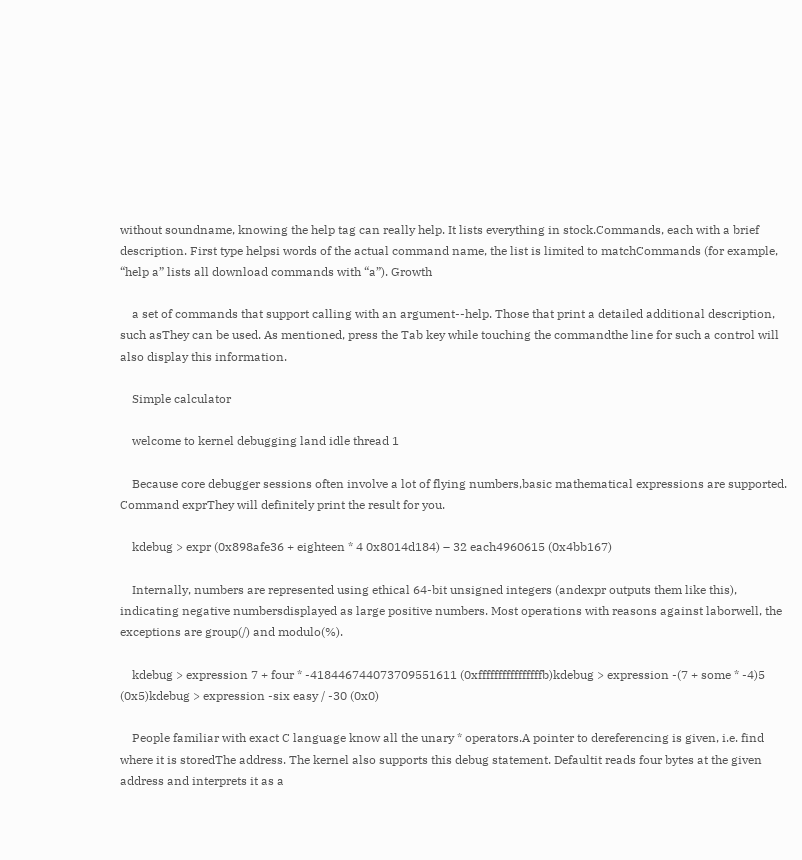without soundname, knowing the help tag can really help. It lists everything in stock.Commands, each with a brief description. First type helpsi words of the actual command name, the list is limited to matchCommands (for example, “help a” lists all download commands with “a”). Growth

    a set of commands that support calling with an argument--help. Those that print a detailed additional description, such asThey can be used. As mentioned, press the Tab key while touching the commandthe line for such a control will also display this information.

    Simple calculator

    welcome to kernel debugging land idle thread 1

    Because core debugger sessions often involve a lot of flying numbers,basic mathematical expressions are supported. Command exprThey will definitely print the result for you.

    kdebug > expr (0x898afe36 + eighteen * 4 0x8014d184) – 32 each4960615 (0x4bb167)

    Internally, numbers are represented using ethical 64-bit unsigned integers (andexpr outputs them like this), indicating negative numbersdisplayed as large positive numbers. Most operations with reasons against laborwell, the exceptions are group(/) and modulo(%).

    kdebug > expression 7 + four * -418446744073709551611 (0xffffffffffffffffb)kdebug > expression -(7 + some * -4)5 (0x5)kdebug > expression -six easy / -30 (0x0)

    People familiar with exact C language know all the unary * operators.A pointer to dereferencing is given, i.e. find where it is storedThe address. The kernel also supports this debug statement. Defaultit reads four bytes at the given address and interprets it as a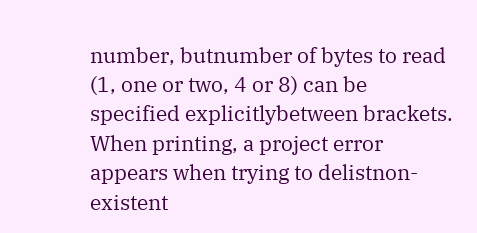number, butnumber of bytes to read (1, one or two, 4 or 8) can be specified explicitlybetween brackets. When printing, a project error appears when trying to delistnon-existent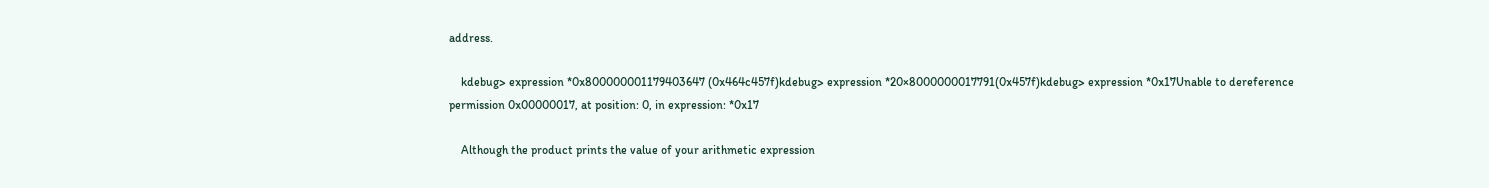address.

    kdebug> expression *0x800000001179403647 (0x464c457f)kdebug> expression *20×8000000017791(0x457f)kdebug> expression *0x17Unable to dereference permission 0x00000017, at position: 0, in expression: *0x17

    Although the product prints the value of your arithmetic expression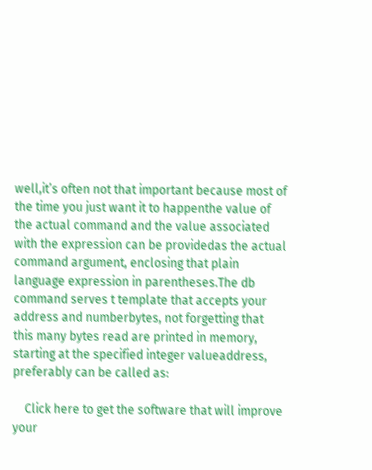well,it’s often not that important because most of the time you just want it to happenthe value of the actual command and the value associated with the expression can be providedas the actual command argument, enclosing that plain language expression in parentheses.The db command serves t template that accepts your address and numberbytes, not forgetting that this many bytes read are printed in memory, starting at the specified integer valueaddress, preferably can be called as:

    Click here to get the software that will improve your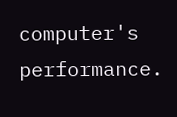computer's performance.